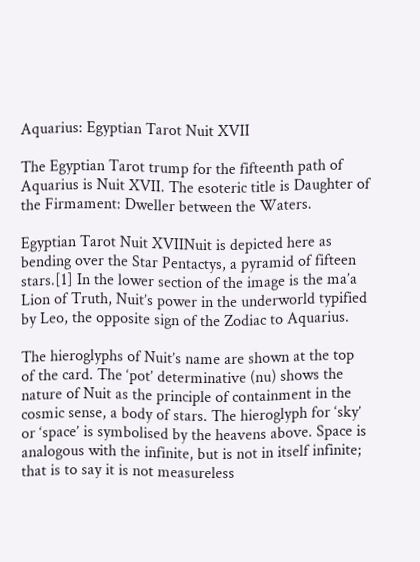Aquarius: Egyptian Tarot Nuit XVII

The Egyptian Tarot trump for the fifteenth path of Aquarius is Nuit XVII. The esoteric title is Daughter of the Firmament: Dweller between the Waters.

Egyptian Tarot Nuit XVIINuit is depicted here as bending over the Star Pentactys, a pyramid of fifteen stars.[1] In the lower section of the image is the ma’a Lion of Truth, Nuit’s power in the underworld typified by Leo, the opposite sign of the Zodiac to Aquarius.

The hieroglyphs of Nuit’s name are shown at the top of the card. The ‘pot’ determinative (nu) shows the nature of Nuit as the principle of containment in the cosmic sense, a body of stars. The hieroglyph for ‘sky’ or ‘space’ is symbolised by the heavens above. Space is analogous with the infinite, but is not in itself infinite; that is to say it is not measureless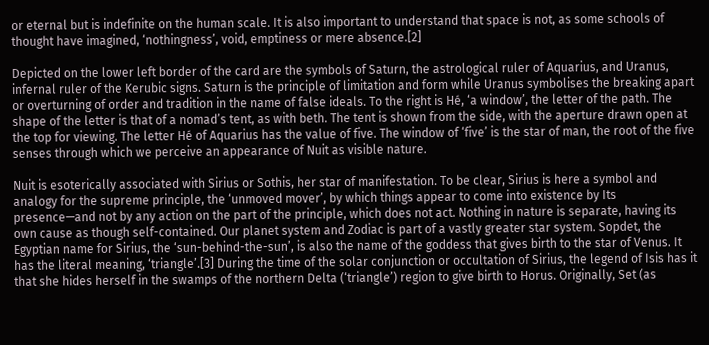or eternal but is indefinite on the human scale. It is also important to understand that space is not, as some schools of thought have imagined, ‘nothingness’, void, emptiness or mere absence.[2]

Depicted on the lower left border of the card are the symbols of Saturn, the astrological ruler of Aquarius, and Uranus, infernal ruler of the Kerubic signs. Saturn is the principle of limitation and form while Uranus symbolises the breaking apart or overturning of order and tradition in the name of false ideals. To the right is Hé, ‘a window’, the letter of the path. The shape of the letter is that of a nomad’s tent, as with beth. The tent is shown from the side, with the aperture drawn open at the top for viewing. The letter Hé of Aquarius has the value of five. The window of ‘five’ is the star of man, the root of the five senses through which we perceive an appearance of Nuit as visible nature.

Nuit is esoterically associated with Sirius or Sothis, her star of manifestation. To be clear, Sirius is here a symbol and analogy for the supreme principle, the ‘unmoved mover’, by which things appear to come into existence by Its presence—and not by any action on the part of the principle, which does not act. Nothing in nature is separate, having its own cause as though self-contained. Our planet system and Zodiac is part of a vastly greater star system. Sopdet, the Egyptian name for Sirius, the ‘sun-behind-the-sun’, is also the name of the goddess that gives birth to the star of Venus. It has the literal meaning, ‘triangle’.[3] During the time of the solar conjunction or occultation of Sirius, the legend of Isis has it that she hides herself in the swamps of the northern Delta (‘triangle’) region to give birth to Horus. Originally, Set (as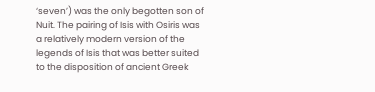‘seven’) was the only begotten son of Nuit. The pairing of Isis with Osiris was a relatively modern version of the legends of Isis that was better suited to the disposition of ancient Greek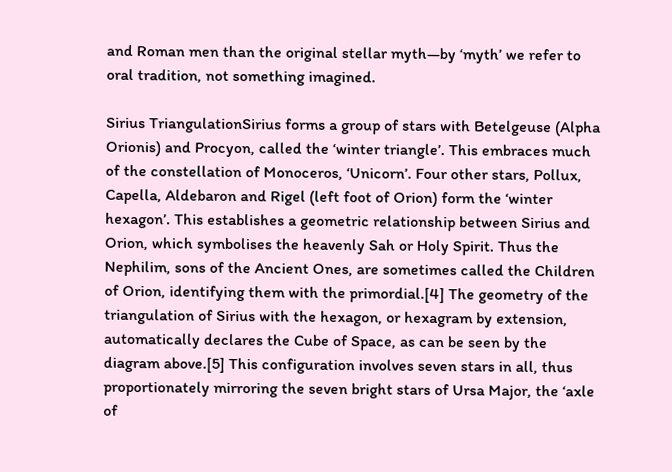and Roman men than the original stellar myth—by ‘myth’ we refer to oral tradition, not something imagined.

Sirius TriangulationSirius forms a group of stars with Betelgeuse (Alpha Orionis) and Procyon, called the ‘winter triangle’. This embraces much of the constellation of Monoceros, ‘Unicorn’. Four other stars, Pollux, Capella, Aldebaron and Rigel (left foot of Orion) form the ‘winter hexagon’. This establishes a geometric relationship between Sirius and Orion, which symbolises the heavenly Sah or Holy Spirit. Thus the Nephilim, sons of the Ancient Ones, are sometimes called the Children of Orion, identifying them with the primordial.[4] The geometry of the triangulation of Sirius with the hexagon, or hexagram by extension, automatically declares the Cube of Space, as can be seen by the diagram above.[5] This configuration involves seven stars in all, thus proportionately mirroring the seven bright stars of Ursa Major, the ‘axle of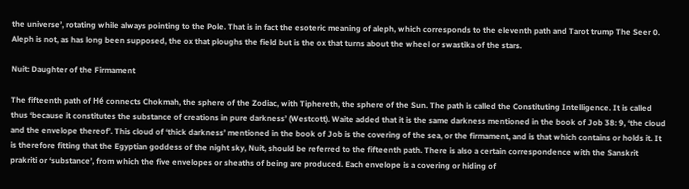the universe’, rotating while always pointing to the Pole. That is in fact the esoteric meaning of aleph, which corresponds to the eleventh path and Tarot trump The Seer 0. Aleph is not, as has long been supposed, the ox that ploughs the field but is the ox that turns about the wheel or swastika of the stars.

Nuit: Daughter of the Firmament

The fifteenth path of Hé connects Chokmah, the sphere of the Zodiac, with Tiphereth, the sphere of the Sun. The path is called the Constituting Intelligence. It is called thus ‘because it constitutes the substance of creations in pure darkness’ (Westcott). Waite added that it is the same darkness mentioned in the book of Job 38: 9, ‘the cloud and the envelope thereof’. This cloud of ‘thick darkness’ mentioned in the book of Job is the covering of the sea, or the firmament, and is that which contains or holds it. It is therefore fitting that the Egyptian goddess of the night sky, Nuit, should be referred to the fifteenth path. There is also a certain correspondence with the Sanskrit prakriti or ‘substance’, from which the five envelopes or sheaths of being are produced. Each envelope is a covering or hiding of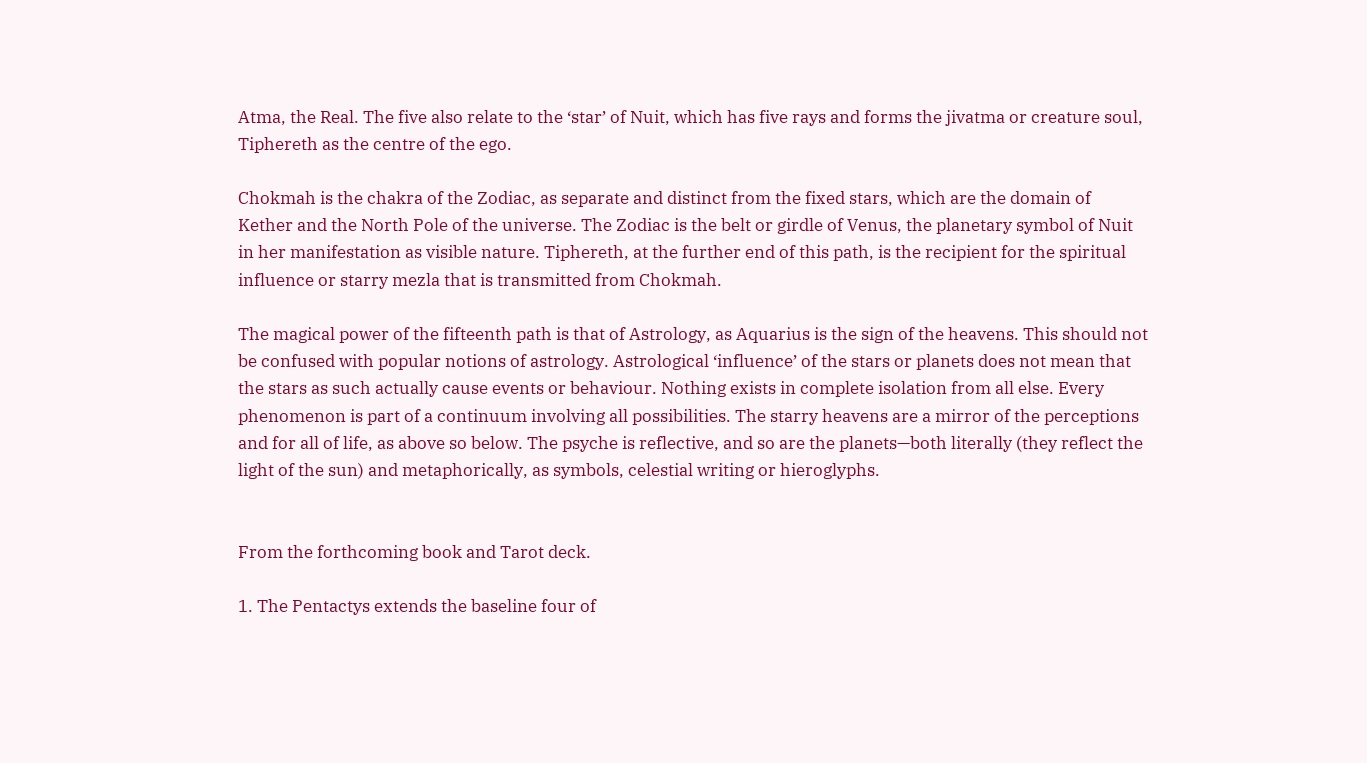Atma, the Real. The five also relate to the ‘star’ of Nuit, which has five rays and forms the jivatma or creature soul, Tiphereth as the centre of the ego.

Chokmah is the chakra of the Zodiac, as separate and distinct from the fixed stars, which are the domain of Kether and the North Pole of the universe. The Zodiac is the belt or girdle of Venus, the planetary symbol of Nuit in her manifestation as visible nature. Tiphereth, at the further end of this path, is the recipient for the spiritual influence or starry mezla that is transmitted from Chokmah.

The magical power of the fifteenth path is that of Astrology, as Aquarius is the sign of the heavens. This should not be confused with popular notions of astrology. Astrological ‘influence’ of the stars or planets does not mean that the stars as such actually cause events or behaviour. Nothing exists in complete isolation from all else. Every phenomenon is part of a continuum involving all possibilities. The starry heavens are a mirror of the perceptions and for all of life, as above so below. The psyche is reflective, and so are the planets—both literally (they reflect the light of the sun) and metaphorically, as symbols, celestial writing or hieroglyphs.


From the forthcoming book and Tarot deck.

1. The Pentactys extends the baseline four of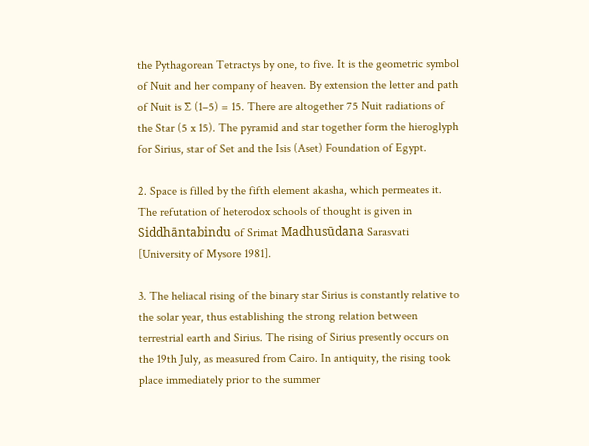the Pythagorean Tetractys by one, to five. It is the geometric symbol of Nuit and her company of heaven. By extension the letter and path of Nuit is ∑ (1–5) = 15. There are altogether 75 Nuit radiations of the Star (5 x 15). The pyramid and star together form the hieroglyph for Sirius, star of Set and the Isis (Aset) Foundation of Egypt.

2. Space is filled by the fifth element akasha, which permeates it. The refutation of heterodox schools of thought is given in Siddhāntabindu of Srimat Madhusūdana Sarasvati [University of Mysore 1981].

3. The heliacal rising of the binary star Sirius is constantly relative to the solar year, thus establishing the strong relation between terrestrial earth and Sirius. The rising of Sirius presently occurs on the 19th July, as measured from Cairo. In antiquity, the rising took place immediately prior to the summer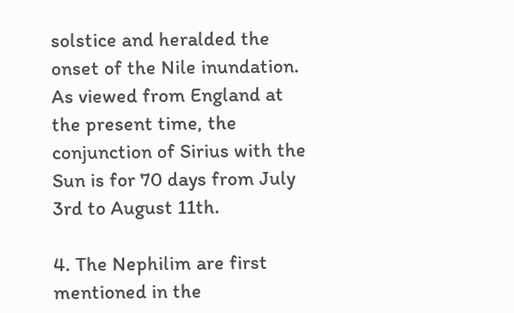solstice and heralded the onset of the Nile inundation. As viewed from England at the present time, the conjunction of Sirius with the Sun is for 70 days from July 3rd to August 11th.

4. The Nephilim are first mentioned in the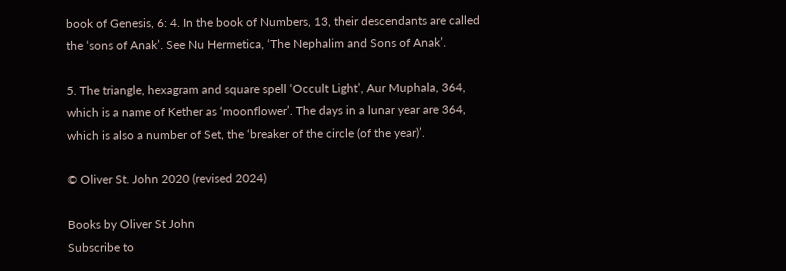book of Genesis, 6: 4. In the book of Numbers, 13, their descendants are called the ‘sons of Anak’. See Nu Hermetica, ‘The Nephalim and Sons of Anak’.

5. The triangle, hexagram and square spell ‘Occult Light’, Aur Muphala, 364, which is a name of Kether as ‘moonflower’. The days in a lunar year are 364, which is also a number of Set, the ‘breaker of the circle (of the year)’.

© Oliver St. John 2020 (revised 2024)

Books by Oliver St John
Subscribe to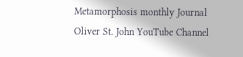Metamorphosis monthly Journal
Oliver St. John YouTube Channel